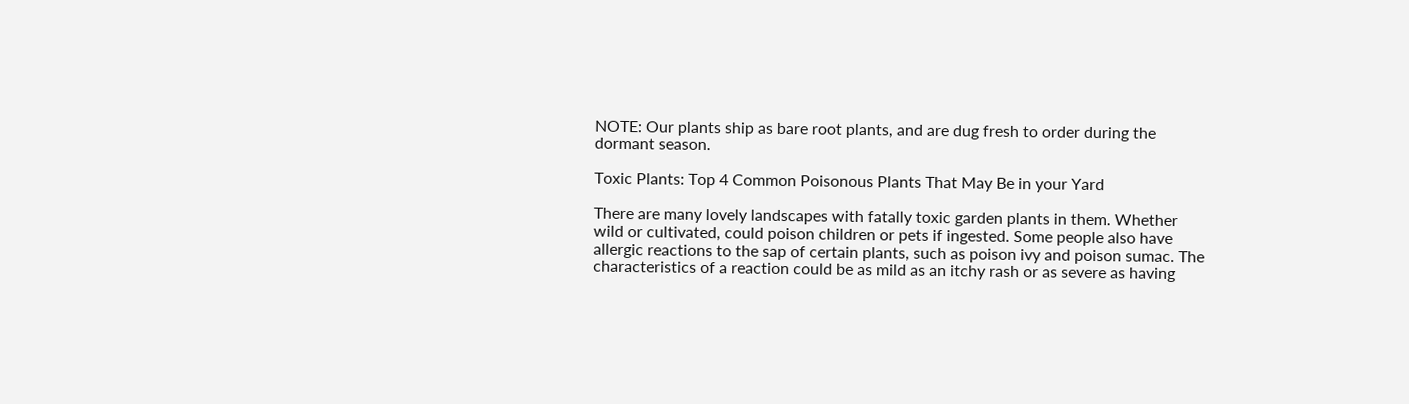NOTE: Our plants ship as bare root plants, and are dug fresh to order during the dormant season.

Toxic Plants: Top 4 Common Poisonous Plants That May Be in your Yard

There are many lovely landscapes with fatally toxic garden plants in them. Whether wild or cultivated, could poison children or pets if ingested. Some people also have allergic reactions to the sap of certain plants, such as poison ivy and poison sumac. The characteristics of a reaction could be as mild as an itchy rash or as severe as having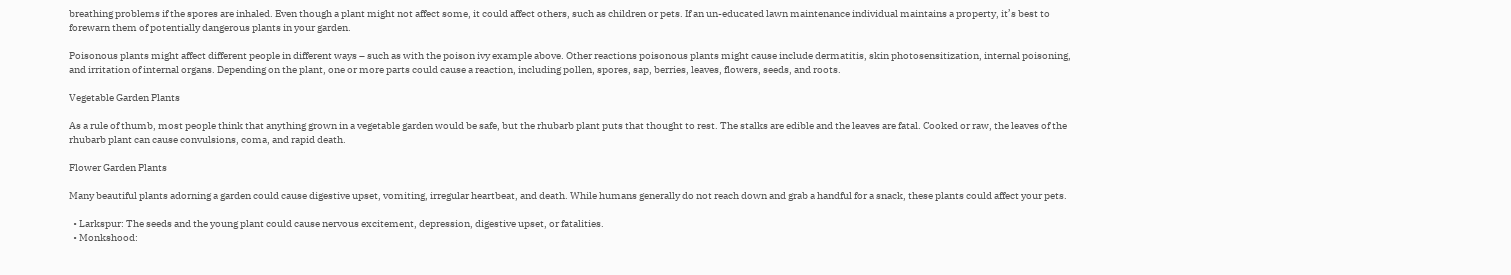breathing problems if the spores are inhaled. Even though a plant might not affect some, it could affect others, such as children or pets. If an un-educated lawn maintenance individual maintains a property, it’s best to forewarn them of potentially dangerous plants in your garden.

Poisonous plants might affect different people in different ways – such as with the poison ivy example above. Other reactions poisonous plants might cause include dermatitis, skin photosensitization, internal poisoning, and irritation of internal organs. Depending on the plant, one or more parts could cause a reaction, including pollen, spores, sap, berries, leaves, flowers, seeds, and roots.

Vegetable Garden Plants

As a rule of thumb, most people think that anything grown in a vegetable garden would be safe, but the rhubarb plant puts that thought to rest. The stalks are edible and the leaves are fatal. Cooked or raw, the leaves of the rhubarb plant can cause convulsions, coma, and rapid death.

Flower Garden Plants

Many beautiful plants adorning a garden could cause digestive upset, vomiting, irregular heartbeat, and death. While humans generally do not reach down and grab a handful for a snack, these plants could affect your pets.

  • Larkspur: The seeds and the young plant could cause nervous excitement, depression, digestive upset, or fatalities.
  • Monkshood: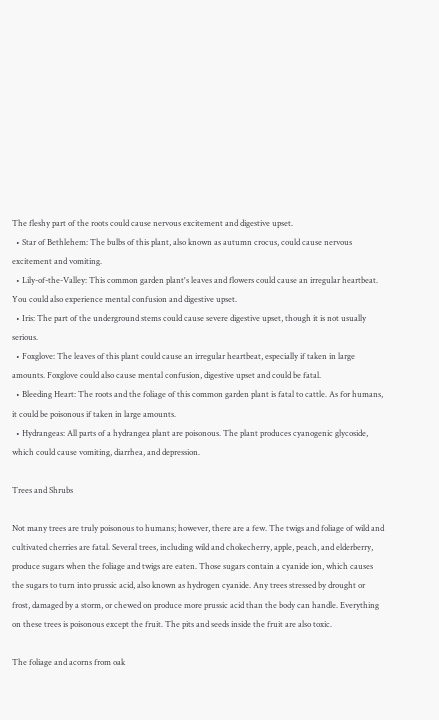The fleshy part of the roots could cause nervous excitement and digestive upset.
  • Star of Bethlehem: The bulbs of this plant, also known as autumn crocus, could cause nervous excitement and vomiting.
  • Lily-of-the-Valley: This common garden plant's leaves and flowers could cause an irregular heartbeat. You could also experience mental confusion and digestive upset.
  • Iris: The part of the underground stems could cause severe digestive upset, though it is not usually serious.
  • Foxglove: The leaves of this plant could cause an irregular heartbeat, especially if taken in large amounts. Foxglove could also cause mental confusion, digestive upset and could be fatal.
  • Bleeding Heart: The roots and the foliage of this common garden plant is fatal to cattle. As for humans, it could be poisonous if taken in large amounts.
  • Hydrangeas: All parts of a hydrangea plant are poisonous. The plant produces cyanogenic glycoside, which could cause vomiting, diarrhea, and depression.

Trees and Shrubs

Not many trees are truly poisonous to humans; however, there are a few. The twigs and foliage of wild and cultivated cherries are fatal. Several trees, including wild and chokecherry, apple, peach, and elderberry, produce sugars when the foliage and twigs are eaten. Those sugars contain a cyanide ion, which causes the sugars to turn into prussic acid, also known as hydrogen cyanide. Any trees stressed by drought or frost, damaged by a storm, or chewed on produce more prussic acid than the body can handle. Everything on these trees is poisonous except the fruit. The pits and seeds inside the fruit are also toxic.

The foliage and acorns from oak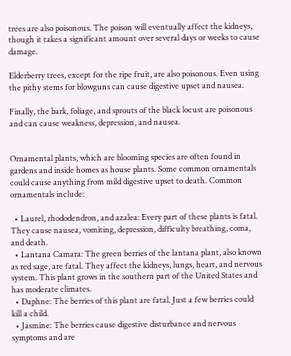trees are also poisonous. The poison will eventually affect the kidneys, though it takes a significant amount over several days or weeks to cause damage.

Elderberry trees, except for the ripe fruit, are also poisonous. Even using the pithy stems for blowguns can cause digestive upset and nausea.

Finally, the bark, foliage, and sprouts of the black locust are poisonous and can cause weakness, depression, and nausea.


Ornamental plants, which are blooming species are often found in gardens and inside homes as house plants. Some common ornamentals could cause anything from mild digestive upset to death. Common ornamentals include:

  • Laurel, rhododendron, and azalea: Every part of these plants is fatal. They cause nausea, vomiting, depression, difficulty breathing, coma, and death.
  • Lantana Camara: The green berries of the lantana plant, also known as red sage, are fatal. They affect the kidneys, lungs, heart, and nervous system. This plant grows in the southern part of the United States and has moderate climates.
  • Daphne: The berries of this plant are fatal. Just a few berries could kill a child.
  • Jasmine: The berries cause digestive disturbance and nervous symptoms and are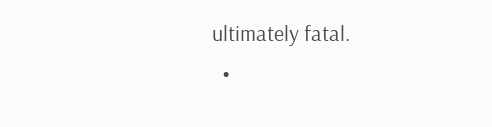ultimately fatal.
  •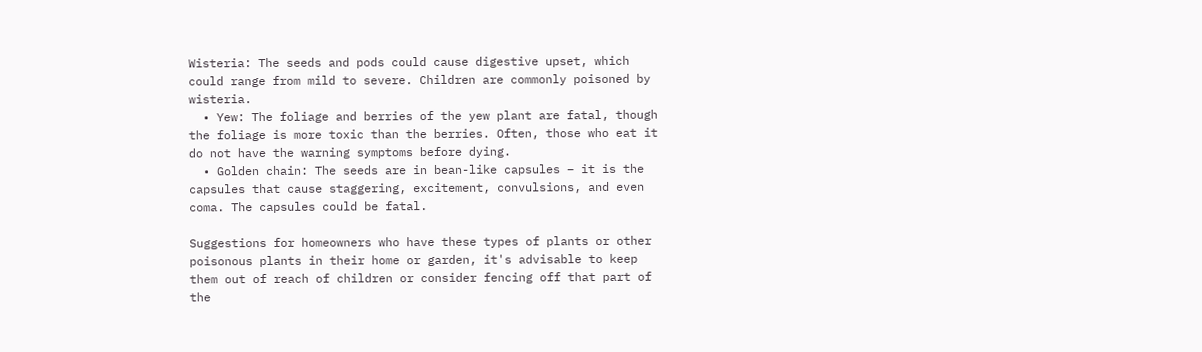Wisteria: The seeds and pods could cause digestive upset, which could range from mild to severe. Children are commonly poisoned by wisteria.
  • Yew: The foliage and berries of the yew plant are fatal, though the foliage is more toxic than the berries. Often, those who eat it do not have the warning symptoms before dying.
  • Golden chain: The seeds are in bean-like capsules – it is the capsules that cause staggering, excitement, convulsions, and even coma. The capsules could be fatal.

Suggestions for homeowners who have these types of plants or other poisonous plants in their home or garden, it's advisable to keep them out of reach of children or consider fencing off that part of the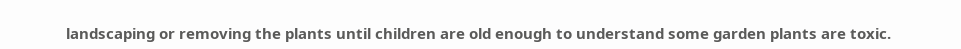landscaping or removing the plants until children are old enough to understand some garden plants are toxic.